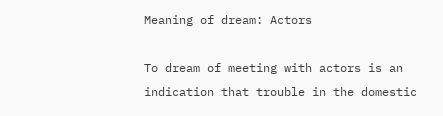Meaning of dream: Actors

To dream of meeting with actors is an indication that trouble in the domestic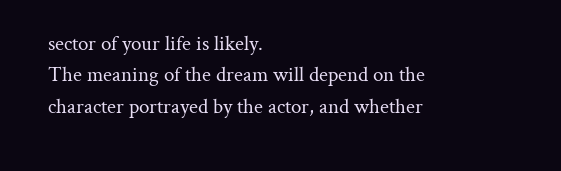sector of your life is likely.
The meaning of the dream will depend on the character portrayed by the actor, and whether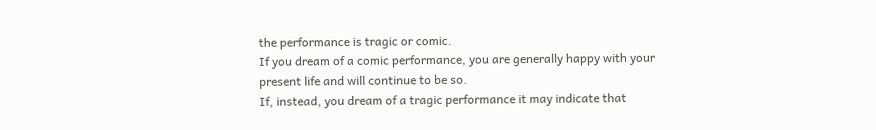the performance is tragic or comic.
If you dream of a comic performance, you are generally happy with your present life and will continue to be so.
If, instead, you dream of a tragic performance it may indicate that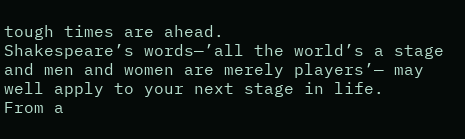tough times are ahead.
Shakespeare’s words—’all the world’s a stage and men and women are merely players’— may well apply to your next stage in life.
From a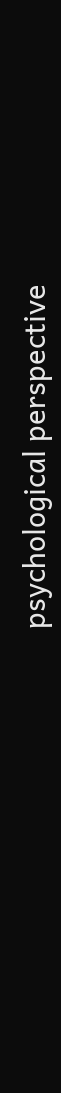psychological perspective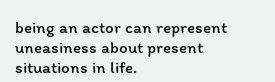being an actor can represent uneasiness about present situations in life.